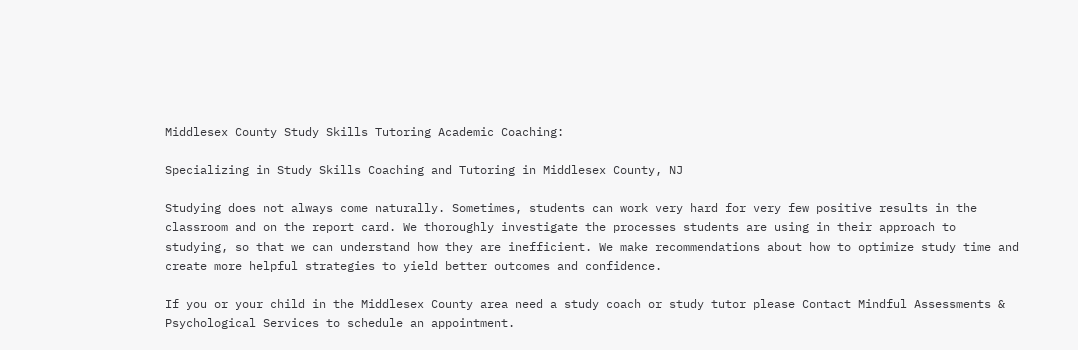Middlesex County Study Skills Tutoring Academic Coaching:

Specializing in Study Skills Coaching and Tutoring in Middlesex County, NJ

Studying does not always come naturally. Sometimes, students can work very hard for very few positive results in the classroom and on the report card. We thoroughly investigate the processes students are using in their approach to studying, so that we can understand how they are inefficient. We make recommendations about how to optimize study time and create more helpful strategies to yield better outcomes and confidence.

If you or your child in the Middlesex County area need a study coach or study tutor please Contact Mindful Assessments & Psychological Services to schedule an appointment.